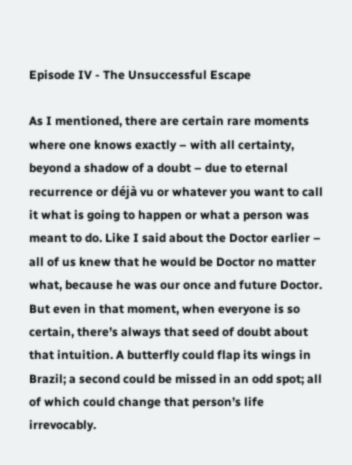Episode IV - The Unsuccessful Escape

As I mentioned, there are certain rare moments where one knows exactly – with all certainty, beyond a shadow of a doubt – due to eternal recurrence or déjà vu or whatever you want to call it what is going to happen or what a person was meant to do. Like I said about the Doctor earlier – all of us knew that he would be Doctor no matter what, because he was our once and future Doctor. But even in that moment, when everyone is so certain, there’s always that seed of doubt about that intuition. A butterfly could flap its wings in Brazil; a second could be missed in an odd spot; all of which could change that person’s life irrevocably.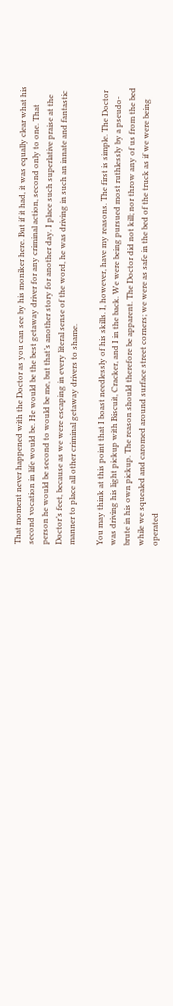That moment never happened with the Doctor as you can see by his moniker here. But if it had, it was equally clear what his second vocation in life would be. He would be the best getaway driver for any criminal action, second only to one. That person he would be second to would be me, but that’s another story for another day. I place such superlative praise at the Doctor’s feet, because as we were escaping in every literal sense of the word, he was driving in such an innate and fantastic manner to place all other criminal getaway drivers to shame.

You may think at this point that I boast needlessly of his skills. I, however, have my reasons. The first is simple. The Doctor was driving his light pickup with Biscuit, Cracker, and I in the back. We were being pursued most ruthlessly by a pseudo-brute in his own pickup. The reason should therefore be apparent. The Doctor did not kill; nor throw any of us from the bed while we squealed and caromed around surface street corners; we were as safe in the bed of the truck as if we were being operated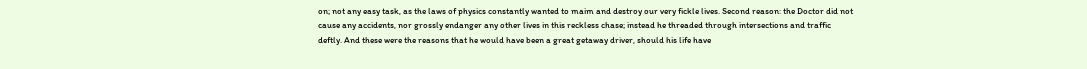on; not any easy task, as the laws of physics constantly wanted to maim and destroy our very fickle lives. Second reason: the Doctor did not cause any accidents, nor grossly endanger any other lives in this reckless chase; instead he threaded through intersections and traffic deftly. And these were the reasons that he would have been a great getaway driver, should his life have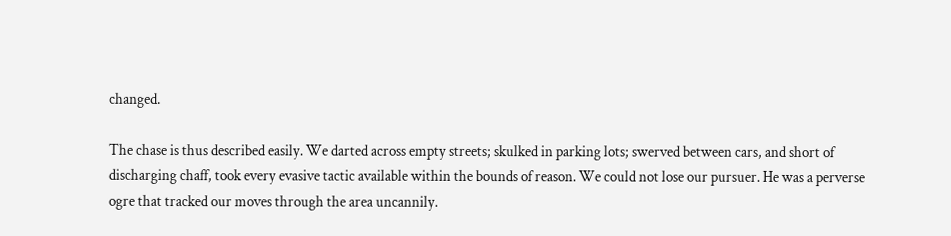changed.

The chase is thus described easily. We darted across empty streets; skulked in parking lots; swerved between cars, and short of discharging chaff, took every evasive tactic available within the bounds of reason. We could not lose our pursuer. He was a perverse ogre that tracked our moves through the area uncannily.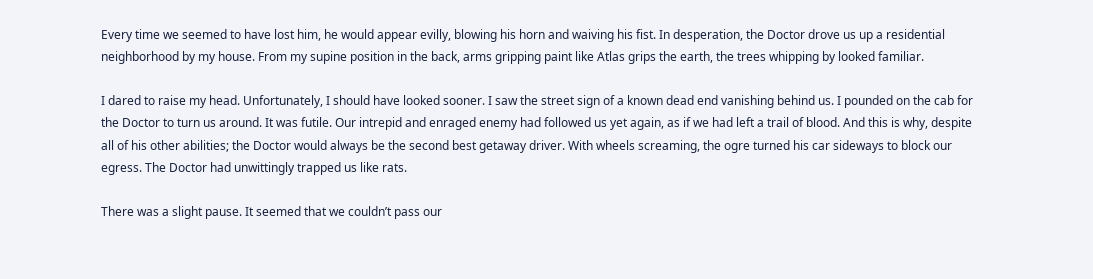Every time we seemed to have lost him, he would appear evilly, blowing his horn and waiving his fist. In desperation, the Doctor drove us up a residential neighborhood by my house. From my supine position in the back, arms gripping paint like Atlas grips the earth, the trees whipping by looked familiar.

I dared to raise my head. Unfortunately, I should have looked sooner. I saw the street sign of a known dead end vanishing behind us. I pounded on the cab for the Doctor to turn us around. It was futile. Our intrepid and enraged enemy had followed us yet again, as if we had left a trail of blood. And this is why, despite all of his other abilities; the Doctor would always be the second best getaway driver. With wheels screaming, the ogre turned his car sideways to block our egress. The Doctor had unwittingly trapped us like rats.

There was a slight pause. It seemed that we couldn’t pass our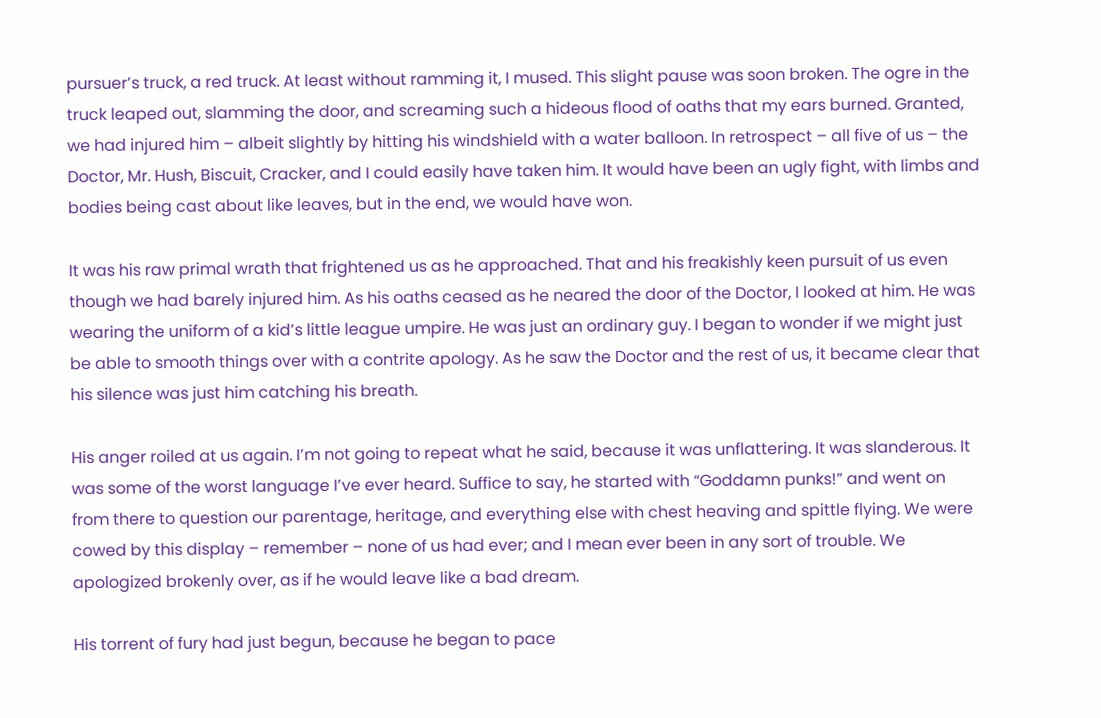pursuer’s truck, a red truck. At least without ramming it, I mused. This slight pause was soon broken. The ogre in the truck leaped out, slamming the door, and screaming such a hideous flood of oaths that my ears burned. Granted, we had injured him – albeit slightly by hitting his windshield with a water balloon. In retrospect – all five of us – the Doctor, Mr. Hush, Biscuit, Cracker, and I could easily have taken him. It would have been an ugly fight, with limbs and bodies being cast about like leaves, but in the end, we would have won.

It was his raw primal wrath that frightened us as he approached. That and his freakishly keen pursuit of us even though we had barely injured him. As his oaths ceased as he neared the door of the Doctor, I looked at him. He was wearing the uniform of a kid’s little league umpire. He was just an ordinary guy. I began to wonder if we might just be able to smooth things over with a contrite apology. As he saw the Doctor and the rest of us, it became clear that his silence was just him catching his breath.

His anger roiled at us again. I’m not going to repeat what he said, because it was unflattering. It was slanderous. It was some of the worst language I’ve ever heard. Suffice to say, he started with “Goddamn punks!” and went on from there to question our parentage, heritage, and everything else with chest heaving and spittle flying. We were cowed by this display – remember – none of us had ever; and I mean ever been in any sort of trouble. We apologized brokenly over, as if he would leave like a bad dream.

His torrent of fury had just begun, because he began to pace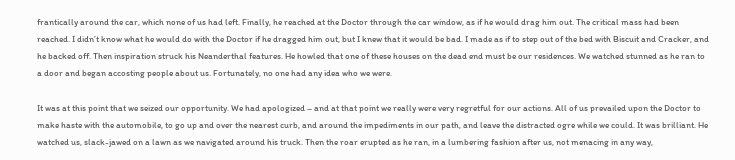frantically around the car, which none of us had left. Finally, he reached at the Doctor through the car window, as if he would drag him out. The critical mass had been reached. I didn’t know what he would do with the Doctor if he dragged him out, but I knew that it would be bad. I made as if to step out of the bed with Biscuit and Cracker, and he backed off. Then inspiration struck his Neanderthal features. He howled that one of these houses on the dead end must be our residences. We watched stunned as he ran to a door and began accosting people about us. Fortunately, no one had any idea who we were.

It was at this point that we seized our opportunity. We had apologized – and at that point we really were very regretful for our actions. All of us prevailed upon the Doctor to make haste with the automobile, to go up and over the nearest curb, and around the impediments in our path, and leave the distracted ogre while we could. It was brilliant. He watched us, slack-jawed on a lawn as we navigated around his truck. Then the roar erupted as he ran, in a lumbering fashion after us, not menacing in any way,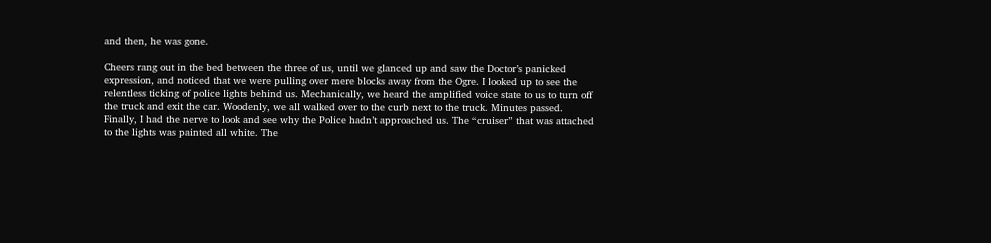and then, he was gone.

Cheers rang out in the bed between the three of us, until we glanced up and saw the Doctor’s panicked expression, and noticed that we were pulling over mere blocks away from the Ogre. I looked up to see the relentless ticking of police lights behind us. Mechanically, we heard the amplified voice state to us to turn off the truck and exit the car. Woodenly, we all walked over to the curb next to the truck. Minutes passed. Finally, I had the nerve to look and see why the Police hadn’t approached us. The “cruiser” that was attached to the lights was painted all white. The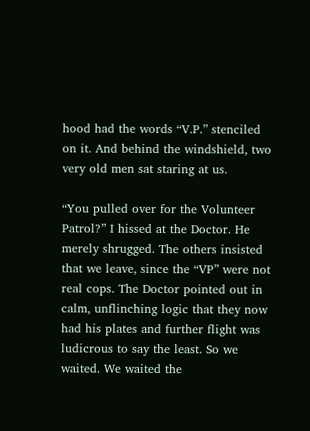hood had the words “V.P.” stenciled on it. And behind the windshield, two very old men sat staring at us.

“You pulled over for the Volunteer Patrol?” I hissed at the Doctor. He merely shrugged. The others insisted that we leave, since the “VP” were not real cops. The Doctor pointed out in calm, unflinching logic that they now had his plates and further flight was ludicrous to say the least. So we waited. We waited the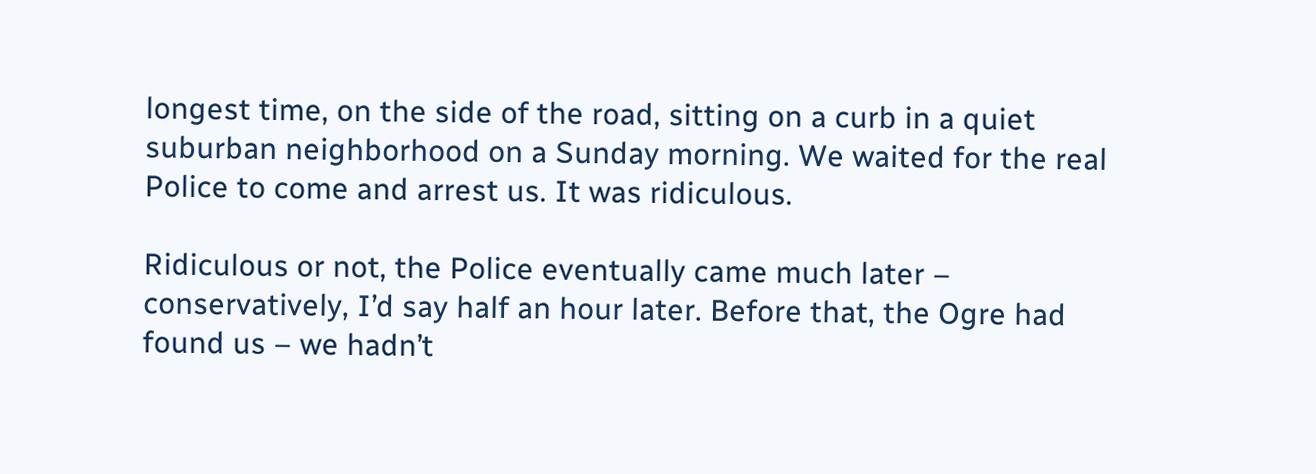longest time, on the side of the road, sitting on a curb in a quiet suburban neighborhood on a Sunday morning. We waited for the real Police to come and arrest us. It was ridiculous.

Ridiculous or not, the Police eventually came much later – conservatively, I’d say half an hour later. Before that, the Ogre had found us – we hadn’t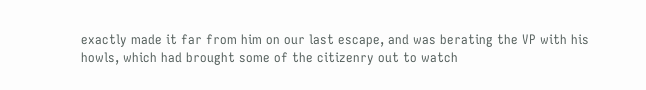exactly made it far from him on our last escape, and was berating the VP with his howls, which had brought some of the citizenry out to watch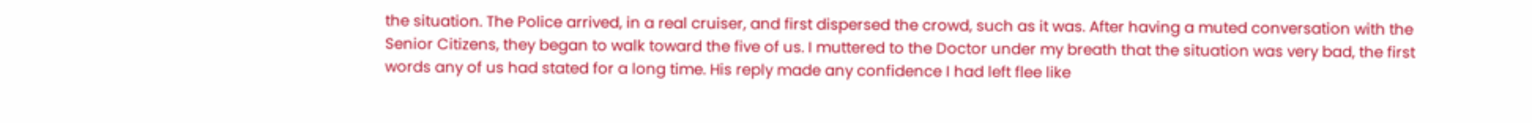the situation. The Police arrived, in a real cruiser, and first dispersed the crowd, such as it was. After having a muted conversation with the Senior Citizens, they began to walk toward the five of us. I muttered to the Doctor under my breath that the situation was very bad, the first words any of us had stated for a long time. His reply made any confidence I had left flee like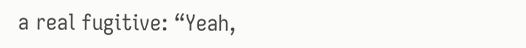a real fugitive: “Yeah,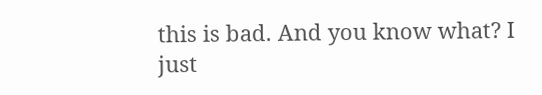this is bad. And you know what? I just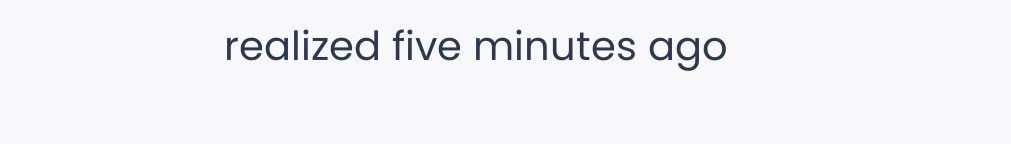realized five minutes ago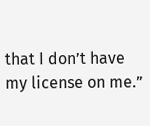that I don’t have my license on me.”